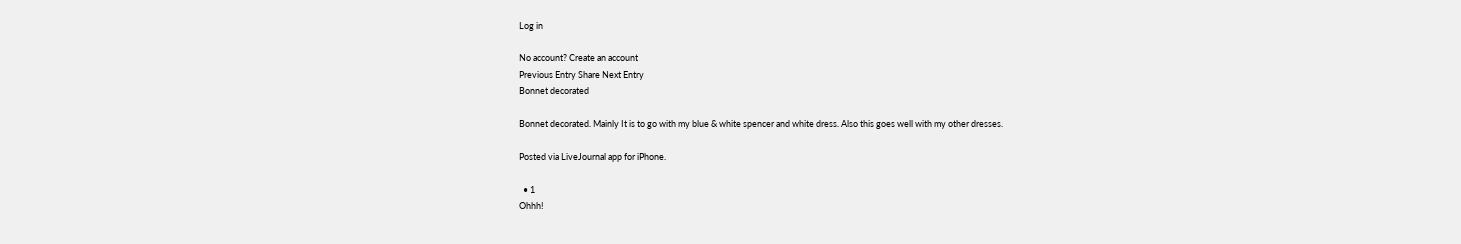Log in

No account? Create an account
Previous Entry Share Next Entry
Bonnet decorated

Bonnet decorated. Mainly It is to go with my blue & white spencer and white dress. Also this goes well with my other dresses.

Posted via LiveJournal app for iPhone.

  • 1
Ohhh!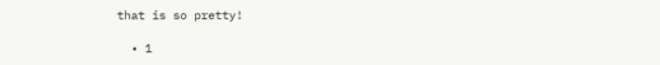that is so pretty!

  • 1